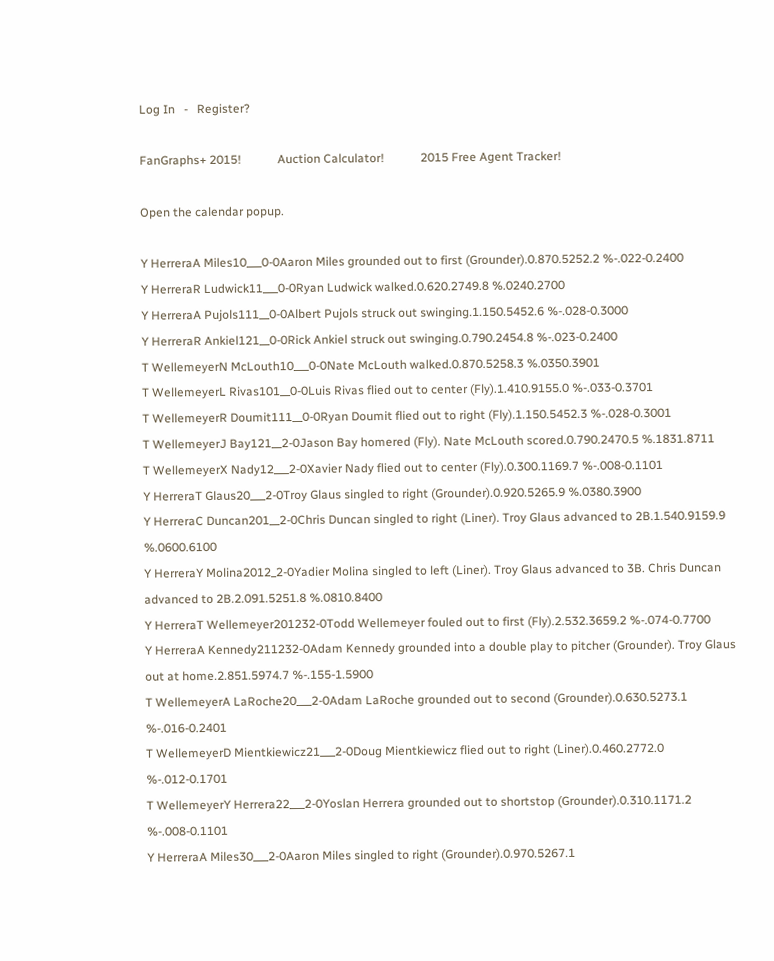Log In   -   Register?

FanGraphs+ 2015!            Auction Calculator!            2015 Free Agent Tracker!

Open the calendar popup.

Y HerreraA Miles10___0-0Aaron Miles grounded out to first (Grounder).0.870.5252.2 %-.022-0.2400
Y HerreraR Ludwick11___0-0Ryan Ludwick walked.0.620.2749.8 %.0240.2700
Y HerreraA Pujols111__0-0Albert Pujols struck out swinging.1.150.5452.6 %-.028-0.3000
Y HerreraR Ankiel121__0-0Rick Ankiel struck out swinging.0.790.2454.8 %-.023-0.2400
T WellemeyerN McLouth10___0-0Nate McLouth walked.0.870.5258.3 %.0350.3901
T WellemeyerL Rivas101__0-0Luis Rivas flied out to center (Fly).1.410.9155.0 %-.033-0.3701
T WellemeyerR Doumit111__0-0Ryan Doumit flied out to right (Fly).1.150.5452.3 %-.028-0.3001
T WellemeyerJ Bay121__2-0Jason Bay homered (Fly). Nate McLouth scored.0.790.2470.5 %.1831.8711
T WellemeyerX Nady12___2-0Xavier Nady flied out to center (Fly).0.300.1169.7 %-.008-0.1101
Y HerreraT Glaus20___2-0Troy Glaus singled to right (Grounder).0.920.5265.9 %.0380.3900
Y HerreraC Duncan201__2-0Chris Duncan singled to right (Liner). Troy Glaus advanced to 2B.1.540.9159.9 %.0600.6100
Y HerreraY Molina2012_2-0Yadier Molina singled to left (Liner). Troy Glaus advanced to 3B. Chris Duncan advanced to 2B.2.091.5251.8 %.0810.8400
Y HerreraT Wellemeyer201232-0Todd Wellemeyer fouled out to first (Fly).2.532.3659.2 %-.074-0.7700
Y HerreraA Kennedy211232-0Adam Kennedy grounded into a double play to pitcher (Grounder). Troy Glaus out at home.2.851.5974.7 %-.155-1.5900
T WellemeyerA LaRoche20___2-0Adam LaRoche grounded out to second (Grounder).0.630.5273.1 %-.016-0.2401
T WellemeyerD Mientkiewicz21___2-0Doug Mientkiewicz flied out to right (Liner).0.460.2772.0 %-.012-0.1701
T WellemeyerY Herrera22___2-0Yoslan Herrera grounded out to shortstop (Grounder).0.310.1171.2 %-.008-0.1101
Y HerreraA Miles30___2-0Aaron Miles singled to right (Grounder).0.970.5267.1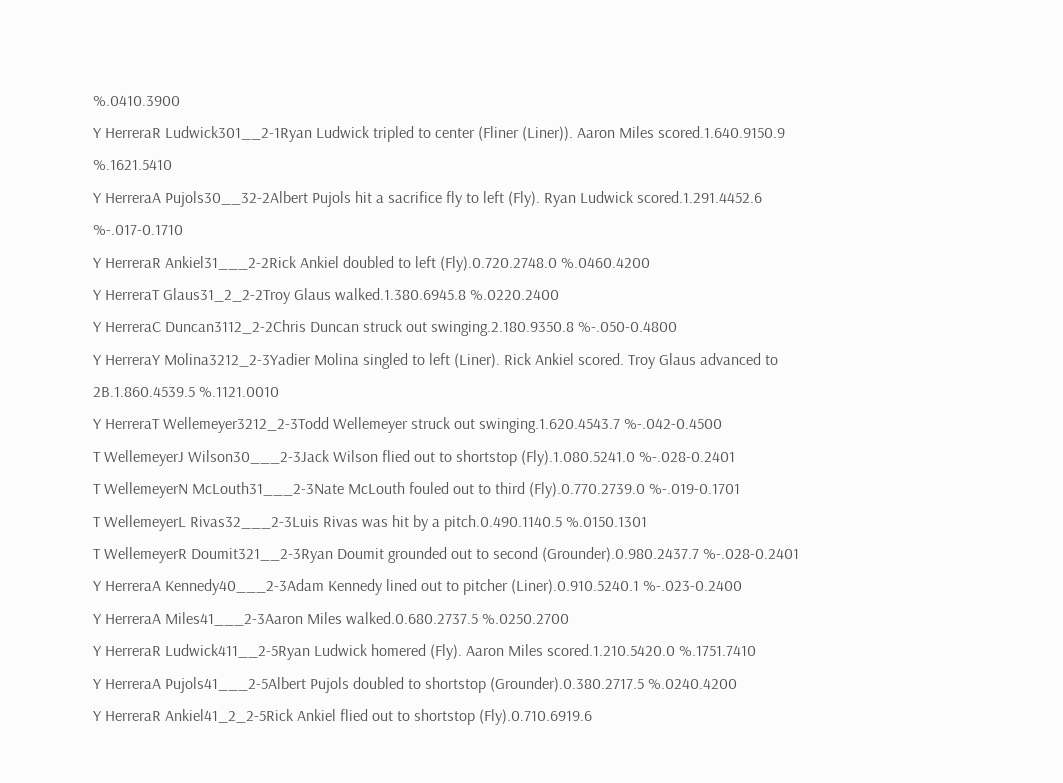%.0410.3900
Y HerreraR Ludwick301__2-1Ryan Ludwick tripled to center (Fliner (Liner)). Aaron Miles scored.1.640.9150.9 %.1621.5410
Y HerreraA Pujols30__32-2Albert Pujols hit a sacrifice fly to left (Fly). Ryan Ludwick scored.1.291.4452.6 %-.017-0.1710
Y HerreraR Ankiel31___2-2Rick Ankiel doubled to left (Fly).0.720.2748.0 %.0460.4200
Y HerreraT Glaus31_2_2-2Troy Glaus walked.1.380.6945.8 %.0220.2400
Y HerreraC Duncan3112_2-2Chris Duncan struck out swinging.2.180.9350.8 %-.050-0.4800
Y HerreraY Molina3212_2-3Yadier Molina singled to left (Liner). Rick Ankiel scored. Troy Glaus advanced to 2B.1.860.4539.5 %.1121.0010
Y HerreraT Wellemeyer3212_2-3Todd Wellemeyer struck out swinging.1.620.4543.7 %-.042-0.4500
T WellemeyerJ Wilson30___2-3Jack Wilson flied out to shortstop (Fly).1.080.5241.0 %-.028-0.2401
T WellemeyerN McLouth31___2-3Nate McLouth fouled out to third (Fly).0.770.2739.0 %-.019-0.1701
T WellemeyerL Rivas32___2-3Luis Rivas was hit by a pitch.0.490.1140.5 %.0150.1301
T WellemeyerR Doumit321__2-3Ryan Doumit grounded out to second (Grounder).0.980.2437.7 %-.028-0.2401
Y HerreraA Kennedy40___2-3Adam Kennedy lined out to pitcher (Liner).0.910.5240.1 %-.023-0.2400
Y HerreraA Miles41___2-3Aaron Miles walked.0.680.2737.5 %.0250.2700
Y HerreraR Ludwick411__2-5Ryan Ludwick homered (Fly). Aaron Miles scored.1.210.5420.0 %.1751.7410
Y HerreraA Pujols41___2-5Albert Pujols doubled to shortstop (Grounder).0.380.2717.5 %.0240.4200
Y HerreraR Ankiel41_2_2-5Rick Ankiel flied out to shortstop (Fly).0.710.6919.6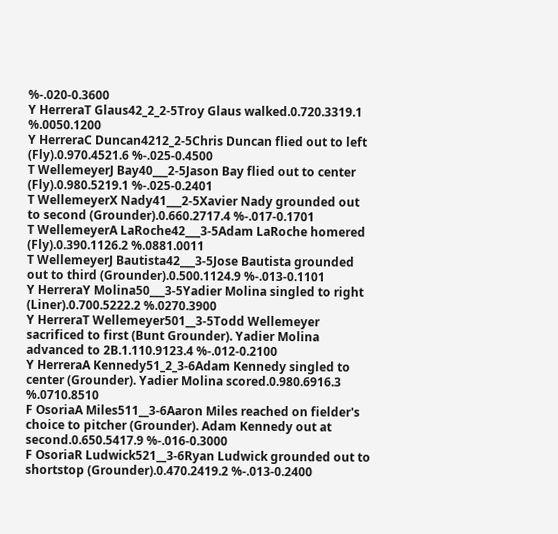%-.020-0.3600
Y HerreraT Glaus42_2_2-5Troy Glaus walked.0.720.3319.1 %.0050.1200
Y HerreraC Duncan4212_2-5Chris Duncan flied out to left (Fly).0.970.4521.6 %-.025-0.4500
T WellemeyerJ Bay40___2-5Jason Bay flied out to center (Fly).0.980.5219.1 %-.025-0.2401
T WellemeyerX Nady41___2-5Xavier Nady grounded out to second (Grounder).0.660.2717.4 %-.017-0.1701
T WellemeyerA LaRoche42___3-5Adam LaRoche homered (Fly).0.390.1126.2 %.0881.0011
T WellemeyerJ Bautista42___3-5Jose Bautista grounded out to third (Grounder).0.500.1124.9 %-.013-0.1101
Y HerreraY Molina50___3-5Yadier Molina singled to right (Liner).0.700.5222.2 %.0270.3900
Y HerreraT Wellemeyer501__3-5Todd Wellemeyer sacrificed to first (Bunt Grounder). Yadier Molina advanced to 2B.1.110.9123.4 %-.012-0.2100
Y HerreraA Kennedy51_2_3-6Adam Kennedy singled to center (Grounder). Yadier Molina scored.0.980.6916.3 %.0710.8510
F OsoriaA Miles511__3-6Aaron Miles reached on fielder's choice to pitcher (Grounder). Adam Kennedy out at second.0.650.5417.9 %-.016-0.3000
F OsoriaR Ludwick521__3-6Ryan Ludwick grounded out to shortstop (Grounder).0.470.2419.2 %-.013-0.2400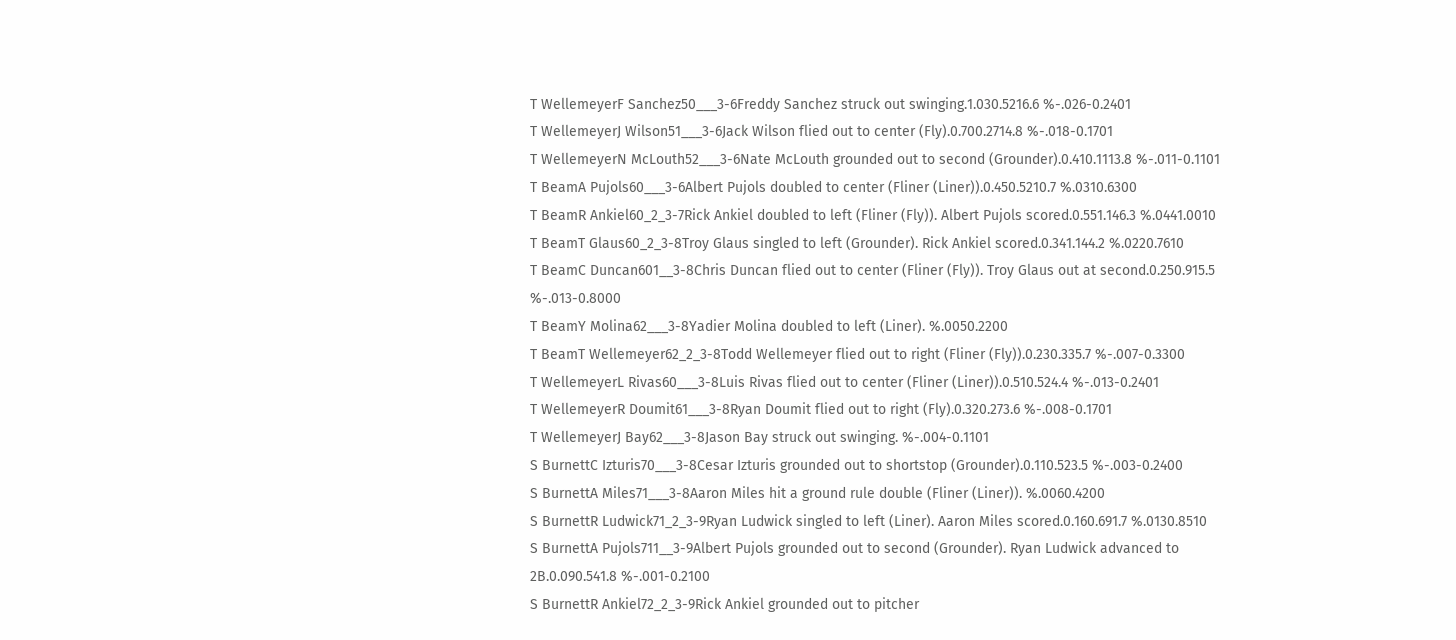T WellemeyerF Sanchez50___3-6Freddy Sanchez struck out swinging.1.030.5216.6 %-.026-0.2401
T WellemeyerJ Wilson51___3-6Jack Wilson flied out to center (Fly).0.700.2714.8 %-.018-0.1701
T WellemeyerN McLouth52___3-6Nate McLouth grounded out to second (Grounder).0.410.1113.8 %-.011-0.1101
T BeamA Pujols60___3-6Albert Pujols doubled to center (Fliner (Liner)).0.450.5210.7 %.0310.6300
T BeamR Ankiel60_2_3-7Rick Ankiel doubled to left (Fliner (Fly)). Albert Pujols scored.0.551.146.3 %.0441.0010
T BeamT Glaus60_2_3-8Troy Glaus singled to left (Grounder). Rick Ankiel scored.0.341.144.2 %.0220.7610
T BeamC Duncan601__3-8Chris Duncan flied out to center (Fliner (Fly)). Troy Glaus out at second.0.250.915.5 %-.013-0.8000
T BeamY Molina62___3-8Yadier Molina doubled to left (Liner). %.0050.2200
T BeamT Wellemeyer62_2_3-8Todd Wellemeyer flied out to right (Fliner (Fly)).0.230.335.7 %-.007-0.3300
T WellemeyerL Rivas60___3-8Luis Rivas flied out to center (Fliner (Liner)).0.510.524.4 %-.013-0.2401
T WellemeyerR Doumit61___3-8Ryan Doumit flied out to right (Fly).0.320.273.6 %-.008-0.1701
T WellemeyerJ Bay62___3-8Jason Bay struck out swinging. %-.004-0.1101
S BurnettC Izturis70___3-8Cesar Izturis grounded out to shortstop (Grounder).0.110.523.5 %-.003-0.2400
S BurnettA Miles71___3-8Aaron Miles hit a ground rule double (Fliner (Liner)). %.0060.4200
S BurnettR Ludwick71_2_3-9Ryan Ludwick singled to left (Liner). Aaron Miles scored.0.160.691.7 %.0130.8510
S BurnettA Pujols711__3-9Albert Pujols grounded out to second (Grounder). Ryan Ludwick advanced to 2B.0.090.541.8 %-.001-0.2100
S BurnettR Ankiel72_2_3-9Rick Ankiel grounded out to pitcher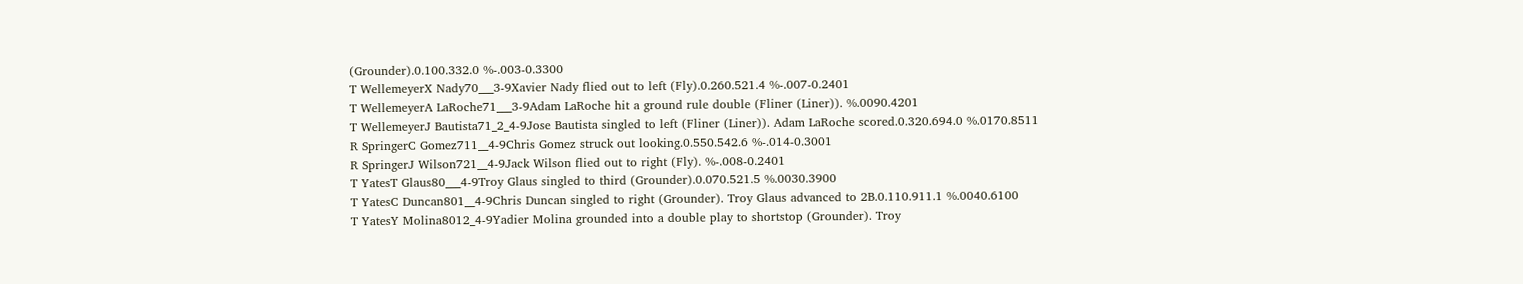(Grounder).0.100.332.0 %-.003-0.3300
T WellemeyerX Nady70___3-9Xavier Nady flied out to left (Fly).0.260.521.4 %-.007-0.2401
T WellemeyerA LaRoche71___3-9Adam LaRoche hit a ground rule double (Fliner (Liner)). %.0090.4201
T WellemeyerJ Bautista71_2_4-9Jose Bautista singled to left (Fliner (Liner)). Adam LaRoche scored.0.320.694.0 %.0170.8511
R SpringerC Gomez711__4-9Chris Gomez struck out looking.0.550.542.6 %-.014-0.3001
R SpringerJ Wilson721__4-9Jack Wilson flied out to right (Fly). %-.008-0.2401
T YatesT Glaus80___4-9Troy Glaus singled to third (Grounder).0.070.521.5 %.0030.3900
T YatesC Duncan801__4-9Chris Duncan singled to right (Grounder). Troy Glaus advanced to 2B.0.110.911.1 %.0040.6100
T YatesY Molina8012_4-9Yadier Molina grounded into a double play to shortstop (Grounder). Troy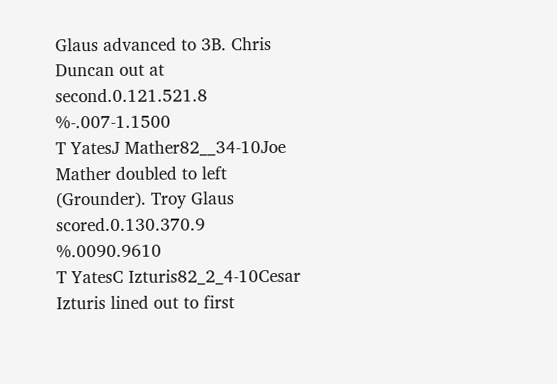Glaus advanced to 3B. Chris Duncan out at second.0.121.521.8 %-.007-1.1500
T YatesJ Mather82__34-10Joe Mather doubled to left (Grounder). Troy Glaus scored.0.130.370.9 %.0090.9610
T YatesC Izturis82_2_4-10Cesar Izturis lined out to first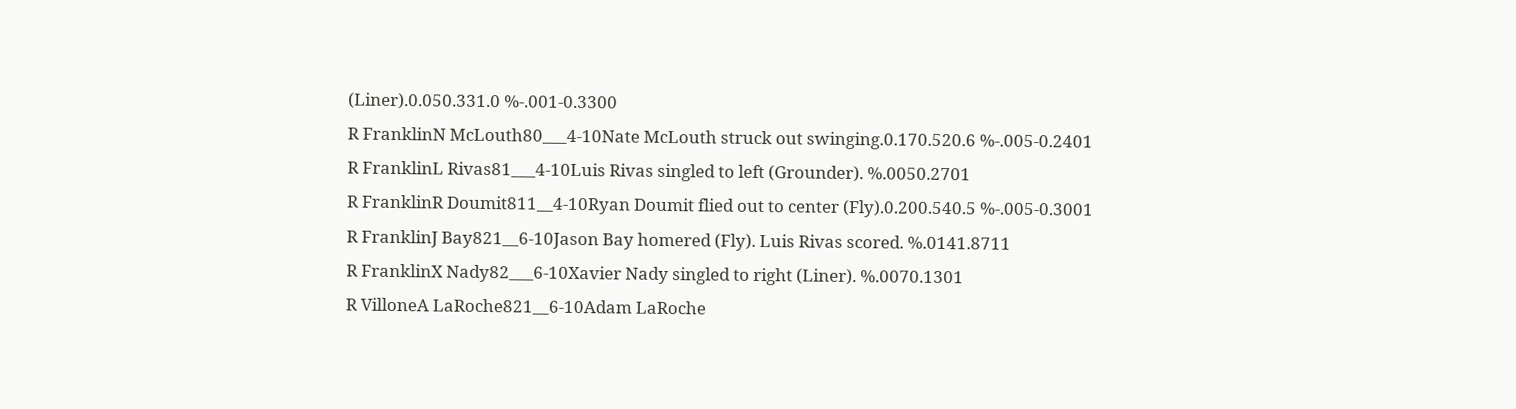(Liner).0.050.331.0 %-.001-0.3300
R FranklinN McLouth80___4-10Nate McLouth struck out swinging.0.170.520.6 %-.005-0.2401
R FranklinL Rivas81___4-10Luis Rivas singled to left (Grounder). %.0050.2701
R FranklinR Doumit811__4-10Ryan Doumit flied out to center (Fly).0.200.540.5 %-.005-0.3001
R FranklinJ Bay821__6-10Jason Bay homered (Fly). Luis Rivas scored. %.0141.8711
R FranklinX Nady82___6-10Xavier Nady singled to right (Liner). %.0070.1301
R VilloneA LaRoche821__6-10Adam LaRoche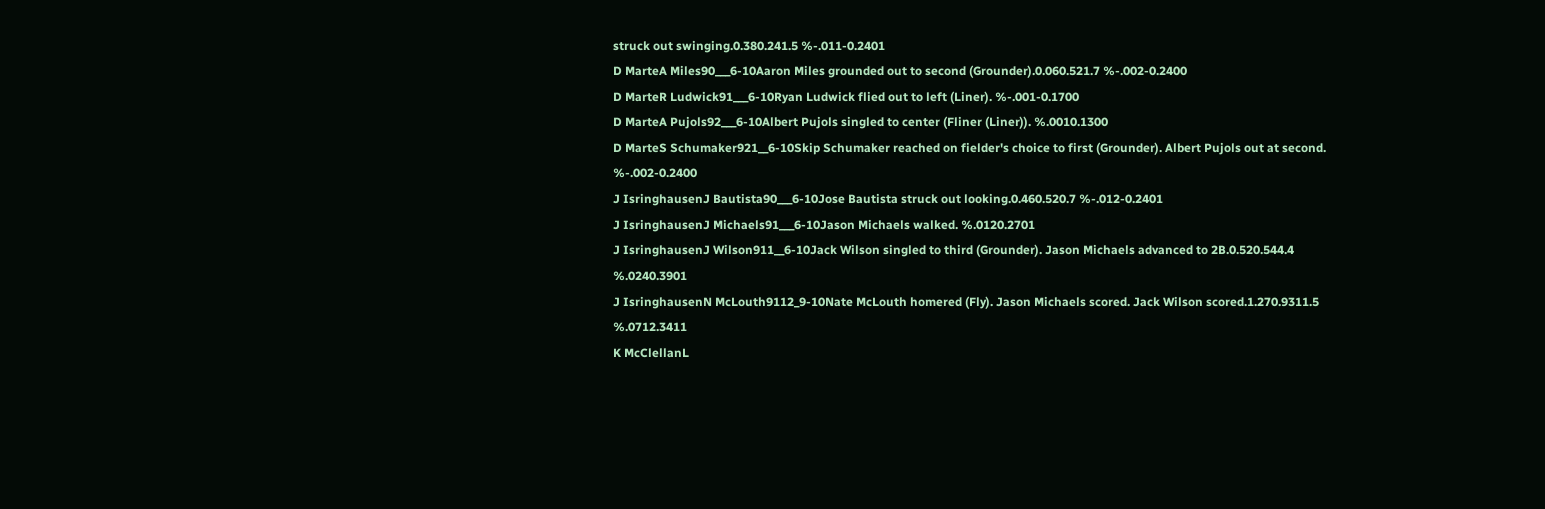struck out swinging.0.380.241.5 %-.011-0.2401
D MarteA Miles90___6-10Aaron Miles grounded out to second (Grounder).0.060.521.7 %-.002-0.2400
D MarteR Ludwick91___6-10Ryan Ludwick flied out to left (Liner). %-.001-0.1700
D MarteA Pujols92___6-10Albert Pujols singled to center (Fliner (Liner)). %.0010.1300
D MarteS Schumaker921__6-10Skip Schumaker reached on fielder's choice to first (Grounder). Albert Pujols out at second. %-.002-0.2400
J IsringhausenJ Bautista90___6-10Jose Bautista struck out looking.0.460.520.7 %-.012-0.2401
J IsringhausenJ Michaels91___6-10Jason Michaels walked. %.0120.2701
J IsringhausenJ Wilson911__6-10Jack Wilson singled to third (Grounder). Jason Michaels advanced to 2B.0.520.544.4 %.0240.3901
J IsringhausenN McLouth9112_9-10Nate McLouth homered (Fly). Jason Michaels scored. Jack Wilson scored.1.270.9311.5 %.0712.3411
K McClellanL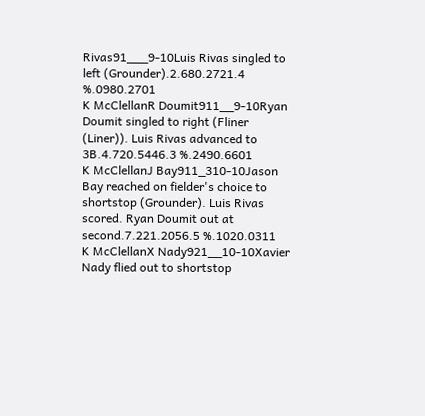Rivas91___9-10Luis Rivas singled to left (Grounder).2.680.2721.4 %.0980.2701
K McClellanR Doumit911__9-10Ryan Doumit singled to right (Fliner (Liner)). Luis Rivas advanced to 3B.4.720.5446.3 %.2490.6601
K McClellanJ Bay911_310-10Jason Bay reached on fielder's choice to shortstop (Grounder). Luis Rivas scored. Ryan Doumit out at second.7.221.2056.5 %.1020.0311
K McClellanX Nady921__10-10Xavier Nady flied out to shortstop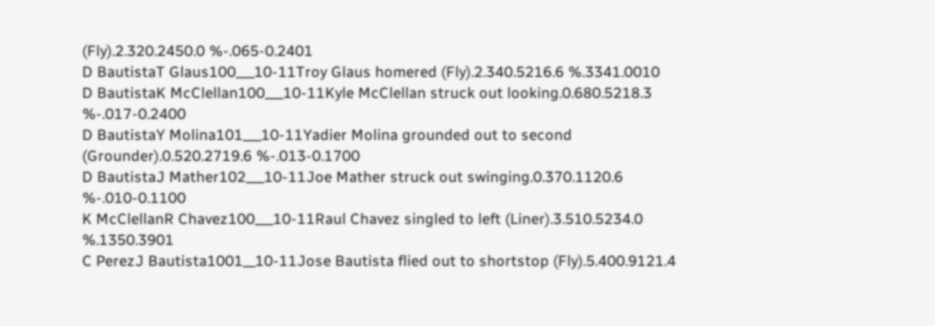(Fly).2.320.2450.0 %-.065-0.2401
D BautistaT Glaus100___10-11Troy Glaus homered (Fly).2.340.5216.6 %.3341.0010
D BautistaK McClellan100___10-11Kyle McClellan struck out looking.0.680.5218.3 %-.017-0.2400
D BautistaY Molina101___10-11Yadier Molina grounded out to second (Grounder).0.520.2719.6 %-.013-0.1700
D BautistaJ Mather102___10-11Joe Mather struck out swinging.0.370.1120.6 %-.010-0.1100
K McClellanR Chavez100___10-11Raul Chavez singled to left (Liner).3.510.5234.0 %.1350.3901
C PerezJ Bautista1001__10-11Jose Bautista flied out to shortstop (Fly).5.400.9121.4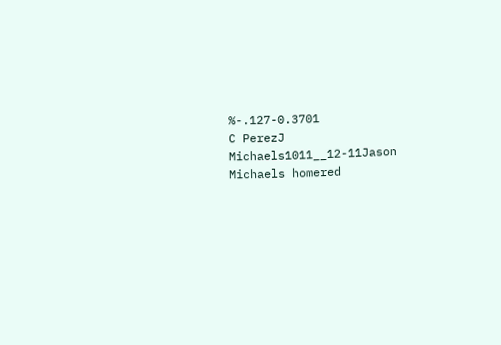%-.127-0.3701
C PerezJ Michaels1011__12-11Jason Michaels homered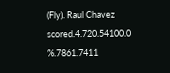(Fly). Raul Chavez scored.4.720.54100.0 %.7861.7411